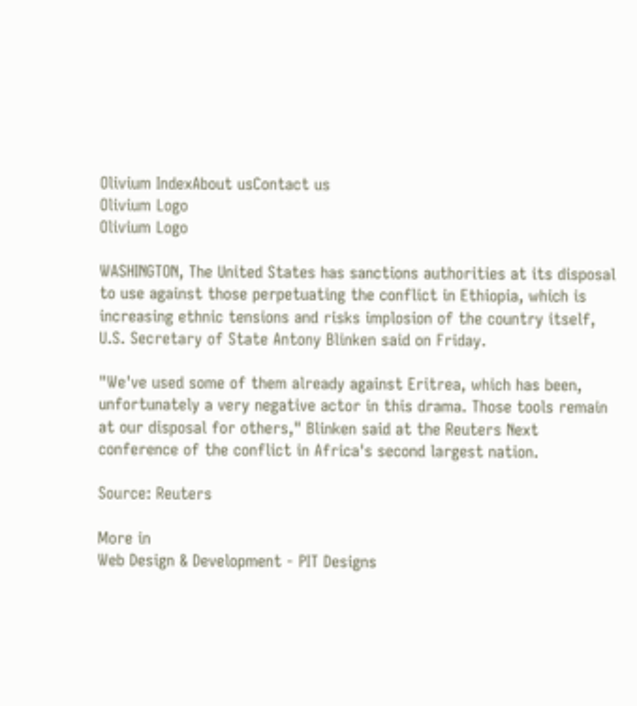Olivium IndexAbout usContact us
Olivium Logo
Olivium Logo

WASHINGTON, The United States has sanctions authorities at its disposal to use against those perpetuating the conflict in Ethiopia, which is increasing ethnic tensions and risks implosion of the country itself, U.S. Secretary of State Antony Blinken said on Friday.

"We've used some of them already against Eritrea, which has been, unfortunately a very negative actor in this drama. Those tools remain at our disposal for others," Blinken said at the Reuters Next conference of the conflict in Africa's second largest nation.

Source: Reuters

More in
Web Design & Development - PIT Designs